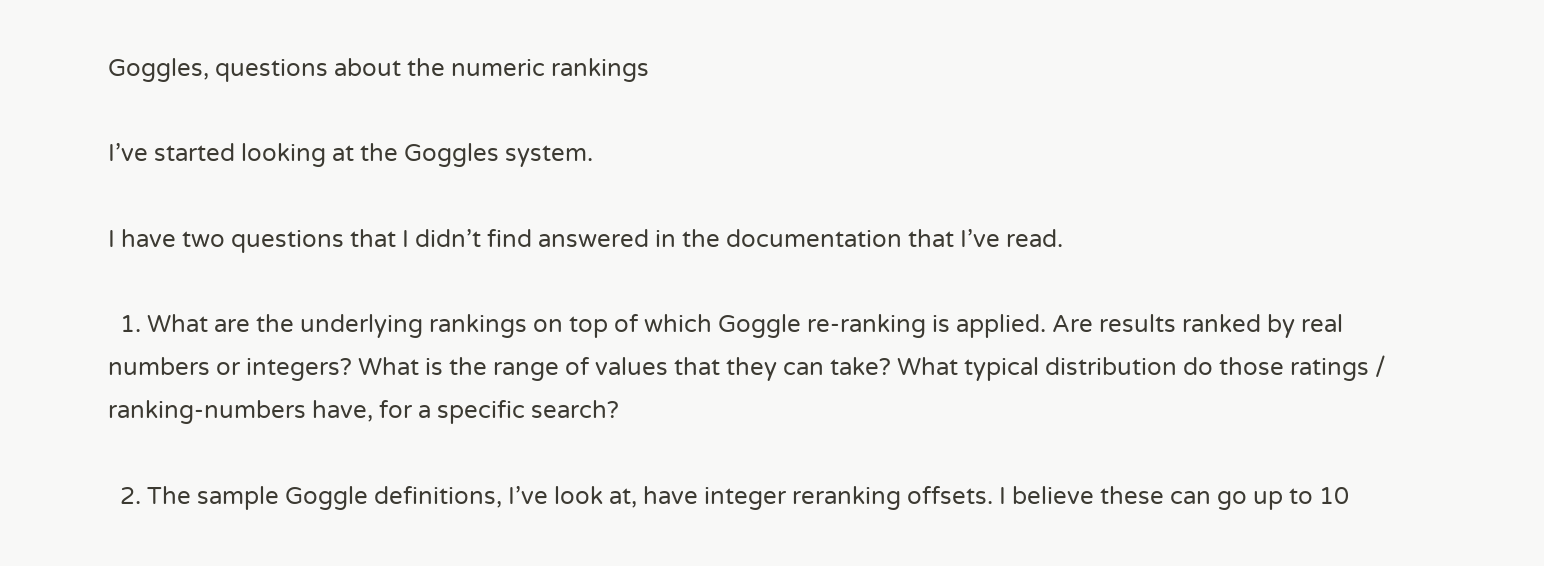Goggles, questions about the numeric rankings

I’ve started looking at the Goggles system.

I have two questions that I didn’t find answered in the documentation that I’ve read.

  1. What are the underlying rankings on top of which Goggle re-ranking is applied. Are results ranked by real numbers or integers? What is the range of values that they can take? What typical distribution do those ratings / ranking-numbers have, for a specific search?

  2. The sample Goggle definitions, I’ve look at, have integer reranking offsets. I believe these can go up to 10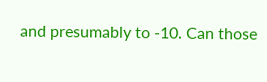and presumably to -10. Can those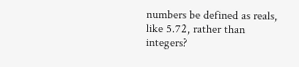numbers be defined as reals, like 5.72, rather than integers?